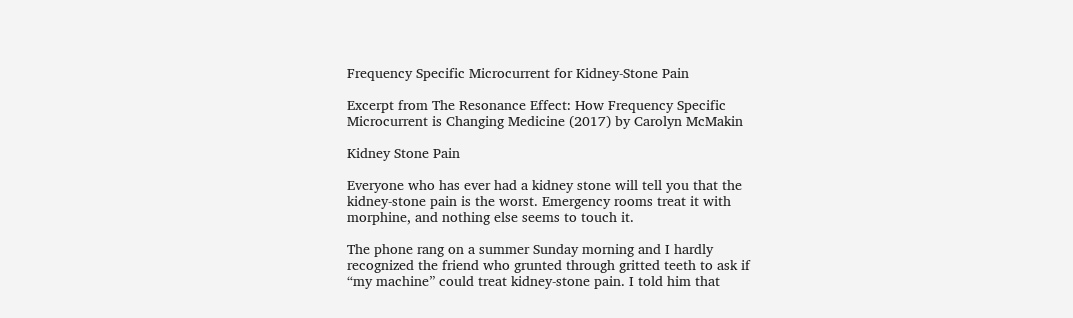Frequency Specific Microcurrent for Kidney-Stone Pain

Excerpt from The Resonance Effect: How Frequency Specific Microcurrent is Changing Medicine (2017) by Carolyn McMakin

Kidney Stone Pain

Everyone who has ever had a kidney stone will tell you that the kidney-stone pain is the worst. Emergency rooms treat it with morphine, and nothing else seems to touch it.

The phone rang on a summer Sunday morning and I hardly recognized the friend who grunted through gritted teeth to ask if “my machine” could treat kidney-stone pain. I told him that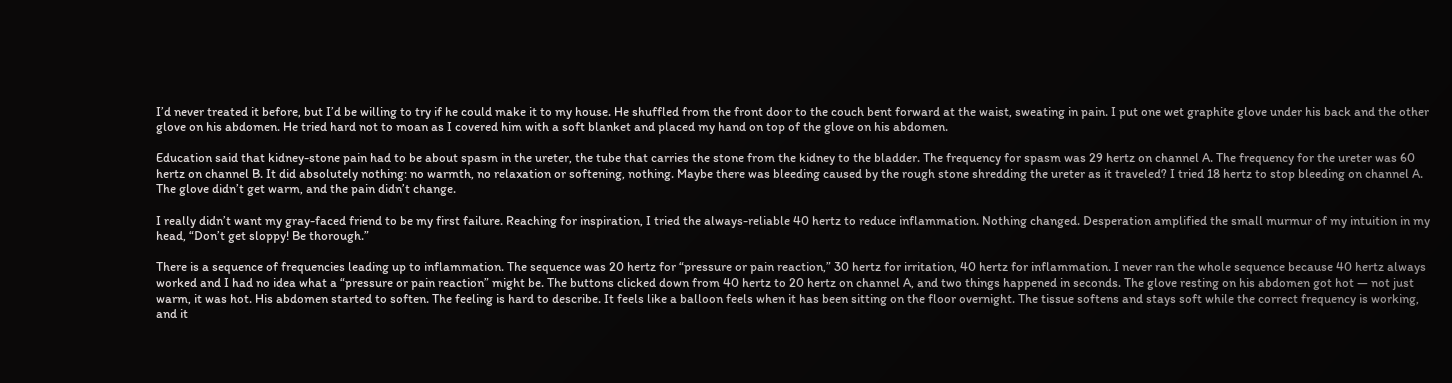I’d never treated it before, but I’d be willing to try if he could make it to my house. He shuffled from the front door to the couch bent forward at the waist, sweating in pain. I put one wet graphite glove under his back and the other glove on his abdomen. He tried hard not to moan as I covered him with a soft blanket and placed my hand on top of the glove on his abdomen.

Education said that kidney-stone pain had to be about spasm in the ureter, the tube that carries the stone from the kidney to the bladder. The frequency for spasm was 29 hertz on channel A. The frequency for the ureter was 60 hertz on channel B. It did absolutely nothing: no warmth, no relaxation or softening, nothing. Maybe there was bleeding caused by the rough stone shredding the ureter as it traveled? I tried 18 hertz to stop bleeding on channel A. The glove didn’t get warm, and the pain didn’t change.

I really didn’t want my gray-faced friend to be my first failure. Reaching for inspiration, I tried the always-reliable 40 hertz to reduce inflammation. Nothing changed. Desperation amplified the small murmur of my intuition in my head, “Don’t get sloppy! Be thorough.”

There is a sequence of frequencies leading up to inflammation. The sequence was 20 hertz for “pressure or pain reaction,” 30 hertz for irritation, 40 hertz for inflammation. I never ran the whole sequence because 40 hertz always worked and I had no idea what a “pressure or pain reaction” might be. The buttons clicked down from 40 hertz to 20 hertz on channel A, and two things happened in seconds. The glove resting on his abdomen got hot — not just warm, it was hot. His abdomen started to soften. The feeling is hard to describe. It feels like a balloon feels when it has been sitting on the floor overnight. The tissue softens and stays soft while the correct frequency is working, and it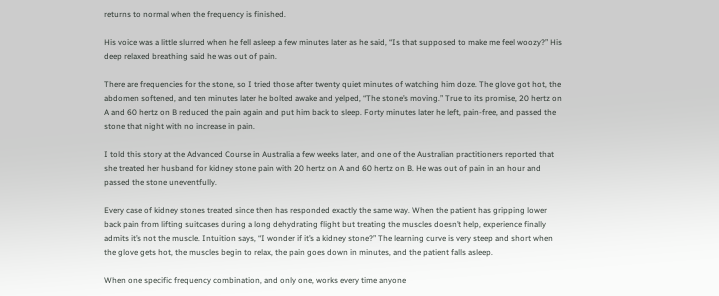returns to normal when the frequency is finished.

His voice was a little slurred when he fell asleep a few minutes later as he said, “Is that supposed to make me feel woozy?” His deep relaxed breathing said he was out of pain.

There are frequencies for the stone, so I tried those after twenty quiet minutes of watching him doze. The glove got hot, the abdomen softened, and ten minutes later he bolted awake and yelped, “The stone’s moving.” True to its promise, 20 hertz on A and 60 hertz on B reduced the pain again and put him back to sleep. Forty minutes later he left, pain-free, and passed the stone that night with no increase in pain.

I told this story at the Advanced Course in Australia a few weeks later, and one of the Australian practitioners reported that she treated her husband for kidney stone pain with 20 hertz on A and 60 hertz on B. He was out of pain in an hour and passed the stone uneventfully.

Every case of kidney stones treated since then has responded exactly the same way. When the patient has gripping lower back pain from lifting suitcases during a long dehydrating flight but treating the muscles doesn’t help, experience finally admits it’s not the muscle. Intuition says, “I wonder if it’s a kidney stone?” The learning curve is very steep and short when the glove gets hot, the muscles begin to relax, the pain goes down in minutes, and the patient falls asleep.

When one specific frequency combination, and only one, works every time anyone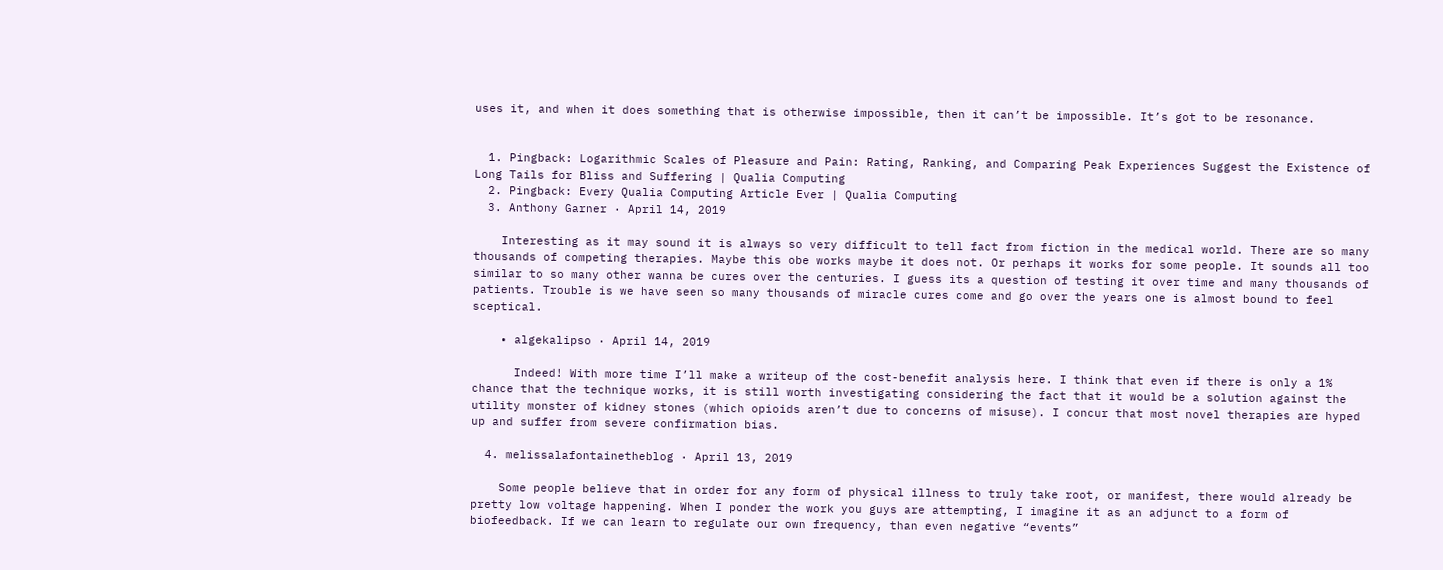uses it, and when it does something that is otherwise impossible, then it can’t be impossible. It’s got to be resonance.


  1. Pingback: Logarithmic Scales of Pleasure and Pain: Rating, Ranking, and Comparing Peak Experiences Suggest the Existence of Long Tails for Bliss and Suffering | Qualia Computing
  2. Pingback: Every Qualia Computing Article Ever | Qualia Computing
  3. Anthony Garner · April 14, 2019

    Interesting as it may sound it is always so very difficult to tell fact from fiction in the medical world. There are so many thousands of competing therapies. Maybe this obe works maybe it does not. Or perhaps it works for some people. It sounds all too similar to so many other wanna be cures over the centuries. I guess its a question of testing it over time and many thousands of patients. Trouble is we have seen so many thousands of miracle cures come and go over the years one is almost bound to feel sceptical.

    • algekalipso · April 14, 2019

      Indeed! With more time I’ll make a writeup of the cost-benefit analysis here. I think that even if there is only a 1% chance that the technique works, it is still worth investigating considering the fact that it would be a solution against the utility monster of kidney stones (which opioids aren’t due to concerns of misuse). I concur that most novel therapies are hyped up and suffer from severe confirmation bias.

  4. melissalafontainetheblog · April 13, 2019

    Some people believe that in order for any form of physical illness to truly take root, or manifest, there would already be pretty low voltage happening. When I ponder the work you guys are attempting, I imagine it as an adjunct to a form of biofeedback. If we can learn to regulate our own frequency, than even negative “events”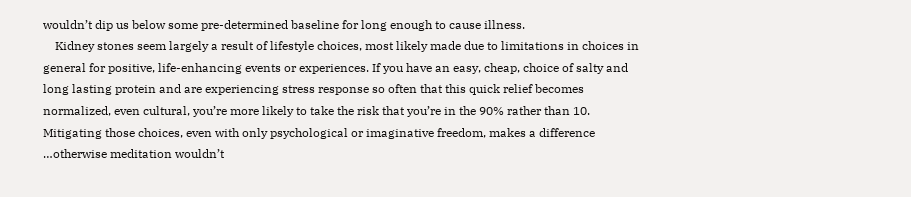wouldn’t dip us below some pre-determined baseline for long enough to cause illness.
    Kidney stones seem largely a result of lifestyle choices, most likely made due to limitations in choices in general for positive, life-enhancing events or experiences. If you have an easy, cheap, choice of salty and long lasting protein and are experiencing stress response so often that this quick relief becomes normalized, even cultural, you’re more likely to take the risk that you’re in the 90% rather than 10. Mitigating those choices, even with only psychological or imaginative freedom, makes a difference …otherwise meditation wouldn’t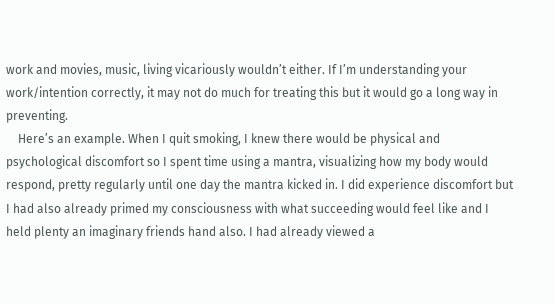work and movies, music, living vicariously wouldn’t either. If I’m understanding your work/intention correctly, it may not do much for treating this but it would go a long way in preventing.
    Here’s an example. When I quit smoking, I knew there would be physical and psychological discomfort so I spent time using a mantra, visualizing how my body would respond, pretty regularly until one day the mantra kicked in. I did experience discomfort but I had also already primed my consciousness with what succeeding would feel like and I held plenty an imaginary friends hand also. I had already viewed a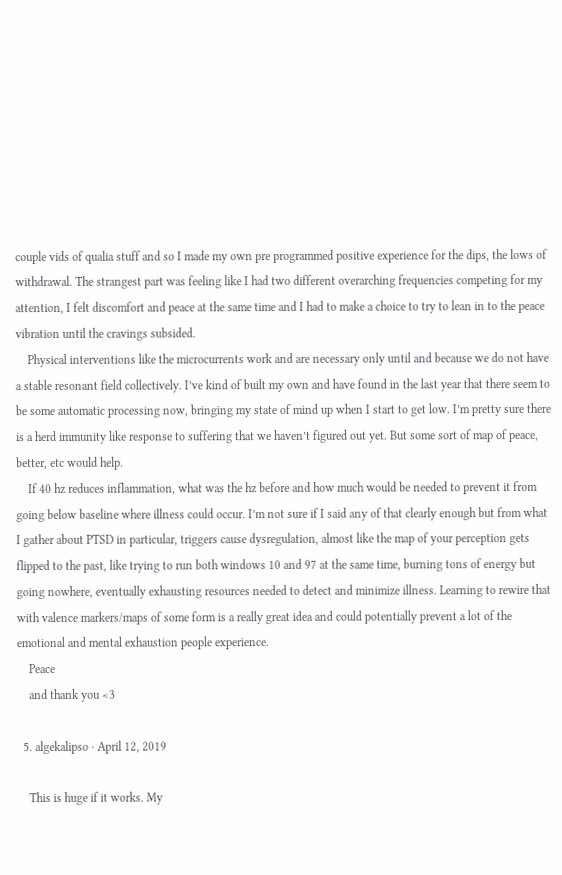couple vids of qualia stuff and so I made my own pre programmed positive experience for the dips, the lows of withdrawal. The strangest part was feeling like I had two different overarching frequencies competing for my attention, I felt discomfort and peace at the same time and I had to make a choice to try to lean in to the peace vibration until the cravings subsided.
    Physical interventions like the microcurrents work and are necessary only until and because we do not have a stable resonant field collectively. I’ve kind of built my own and have found in the last year that there seem to be some automatic processing now, bringing my state of mind up when I start to get low. I’m pretty sure there is a herd immunity like response to suffering that we haven’t figured out yet. But some sort of map of peace, better, etc would help.
    If 40 hz reduces inflammation, what was the hz before and how much would be needed to prevent it from going below baseline where illness could occur. I’m not sure if I said any of that clearly enough but from what I gather about PTSD in particular, triggers cause dysregulation, almost like the map of your perception gets flipped to the past, like trying to run both windows 10 and 97 at the same time, burning tons of energy but going nowhere, eventually exhausting resources needed to detect and minimize illness. Learning to rewire that with valence markers/maps of some form is a really great idea and could potentially prevent a lot of the emotional and mental exhaustion people experience.
    Peace
    and thank you <3

  5. algekalipso · April 12, 2019

    This is huge if it works. My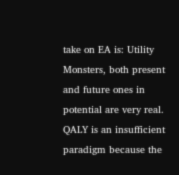take on EA is: Utility Monsters, both present and future ones in potential are very real. QALY is an insufficient paradigm because the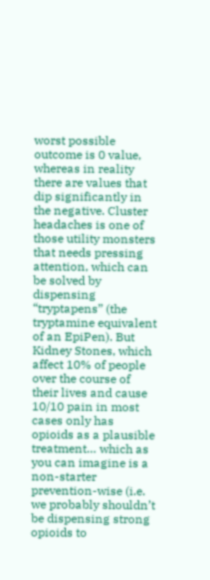worst possible outcome is 0 value, whereas in reality there are values that dip significantly in the negative. Cluster headaches is one of those utility monsters that needs pressing attention, which can be solved by dispensing “tryptapens” (the tryptamine equivalent of an EpiPen). But Kidney Stones, which affect 10% of people over the course of their lives and cause 10/10 pain in most cases only has opioids as a plausible treatment… which as you can imagine is a non-starter prevention-wise (i.e. we probably shouldn’t be dispensing strong opioids to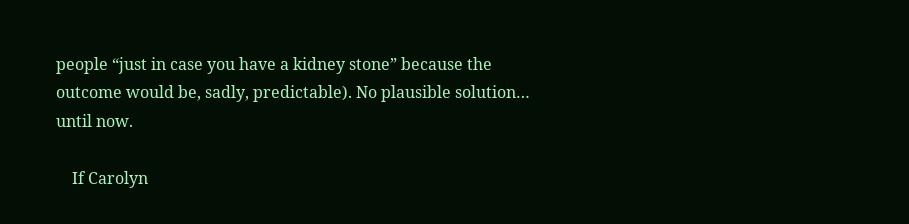people “just in case you have a kidney stone” because the outcome would be, sadly, predictable). No plausible solution… until now.

    If Carolyn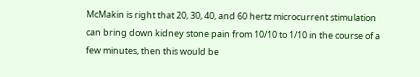McMakin is right that 20, 30, 40, and 60 hertz microcurrent stimulation can bring down kidney stone pain from 10/10 to 1/10 in the course of a few minutes, then this would be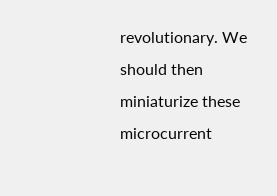revolutionary. We should then miniaturize these microcurrent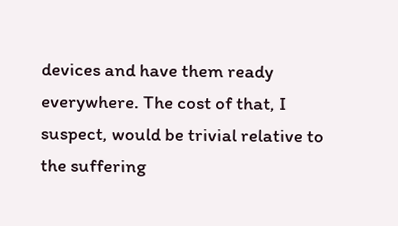devices and have them ready everywhere. The cost of that, I suspect, would be trivial relative to the suffering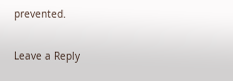prevented.


Leave a Reply